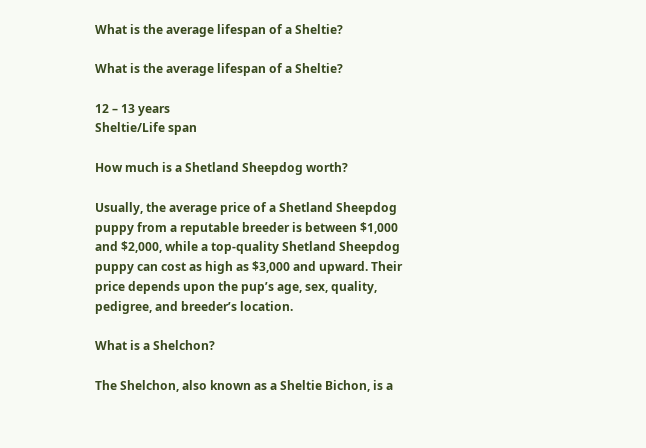What is the average lifespan of a Sheltie?

What is the average lifespan of a Sheltie?

12 – 13 years
Sheltie/Life span

How much is a Shetland Sheepdog worth?

Usually, the average price of a Shetland Sheepdog puppy from a reputable breeder is between $1,000 and $2,000, while a top-quality Shetland Sheepdog puppy can cost as high as $3,000 and upward. Their price depends upon the pup’s age, sex, quality, pedigree, and breeder’s location.

What is a Shelchon?

The Shelchon, also known as a Sheltie Bichon, is a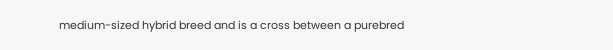medium-sized hybrid breed and is a cross between a purebred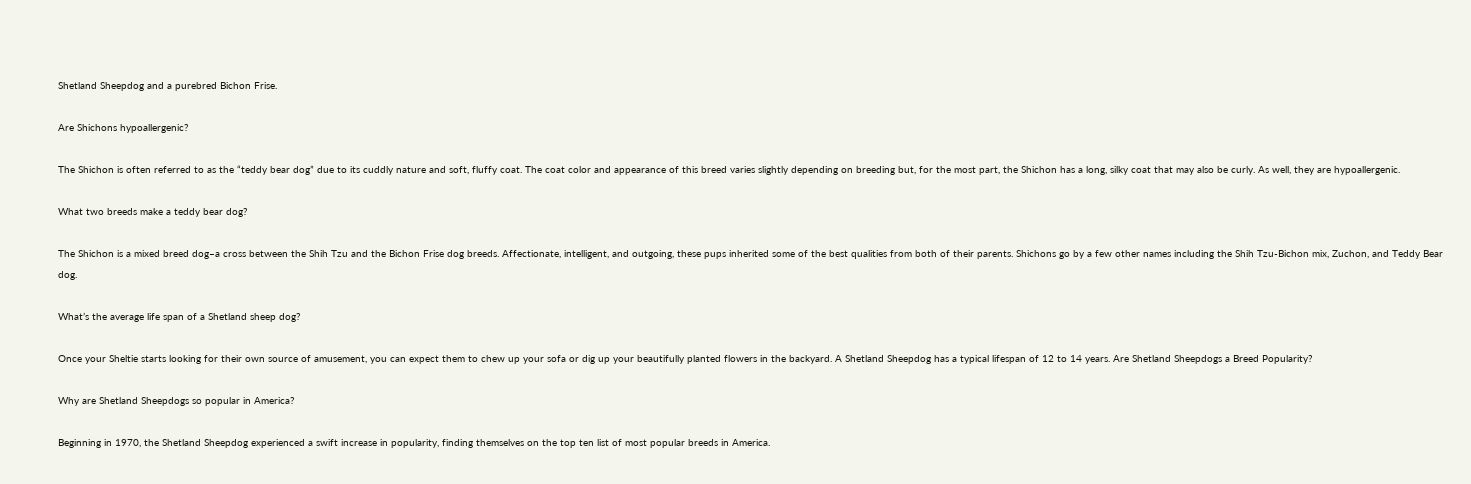Shetland Sheepdog and a purebred Bichon Frise.

Are Shichons hypoallergenic?

The Shichon is often referred to as the “teddy bear dog” due to its cuddly nature and soft, fluffy coat. The coat color and appearance of this breed varies slightly depending on breeding but, for the most part, the Shichon has a long, silky coat that may also be curly. As well, they are hypoallergenic.

What two breeds make a teddy bear dog?

The Shichon is a mixed breed dog–a cross between the Shih Tzu and the Bichon Frise dog breeds. Affectionate, intelligent, and outgoing, these pups inherited some of the best qualities from both of their parents. Shichons go by a few other names including the Shih Tzu-Bichon mix, Zuchon, and Teddy Bear dog.

What’s the average life span of a Shetland sheep dog?

Once your Sheltie starts looking for their own source of amusement, you can expect them to chew up your sofa or dig up your beautifully planted flowers in the backyard. A Shetland Sheepdog has a typical lifespan of 12 to 14 years. Are Shetland Sheepdogs a Breed Popularity?

Why are Shetland Sheepdogs so popular in America?

Beginning in 1970, the Shetland Sheepdog experienced a swift increase in popularity, finding themselves on the top ten list of most popular breeds in America.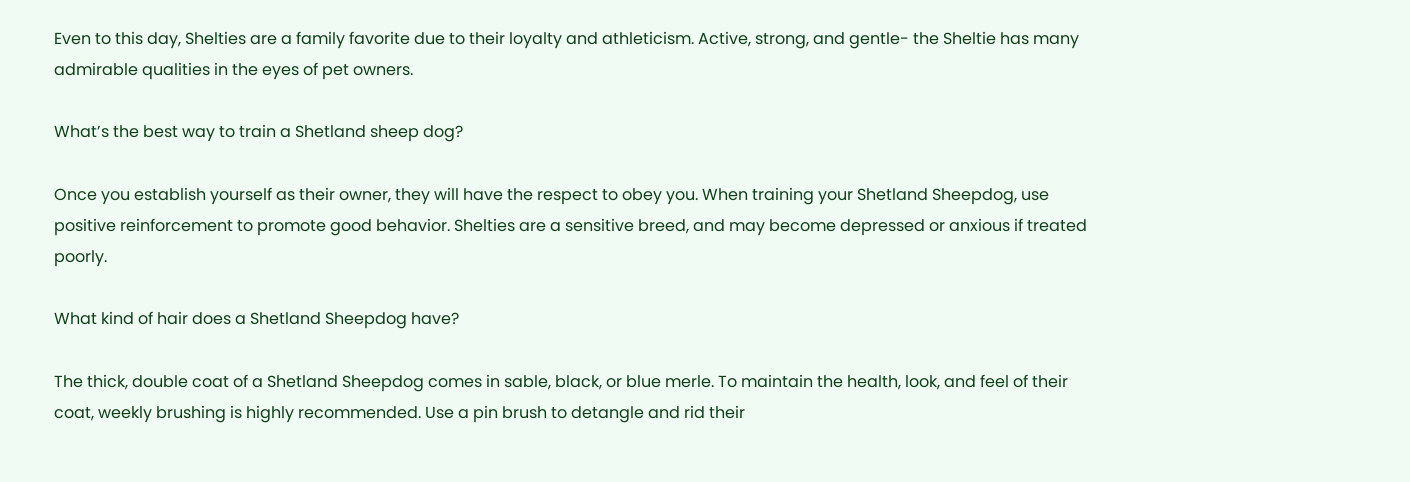Even to this day, Shelties are a family favorite due to their loyalty and athleticism. Active, strong, and gentle- the Sheltie has many admirable qualities in the eyes of pet owners.

What’s the best way to train a Shetland sheep dog?

Once you establish yourself as their owner, they will have the respect to obey you. When training your Shetland Sheepdog, use positive reinforcement to promote good behavior. Shelties are a sensitive breed, and may become depressed or anxious if treated poorly.

What kind of hair does a Shetland Sheepdog have?

The thick, double coat of a Shetland Sheepdog comes in sable, black, or blue merle. To maintain the health, look, and feel of their coat, weekly brushing is highly recommended. Use a pin brush to detangle and rid their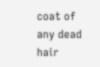coat of any dead hair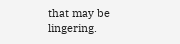that may be lingering.